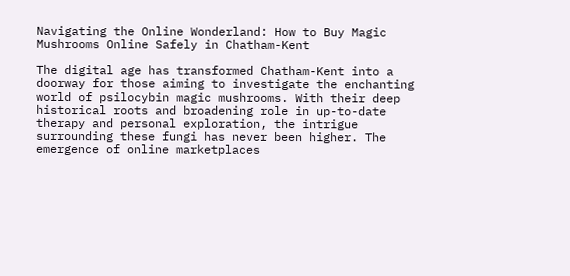Navigating the Online Wonderland: How to Buy Magic Mushrooms Online Safely in Chatham-Kent

The digital age has transformed Chatham-Kent into a doorway for those aiming to investigate the enchanting world of psilocybin magic mushrooms. With their deep historical roots and broadening role in up-to-date therapy and personal exploration, the intrigue surrounding these fungi has never been higher. The emergence of online marketplaces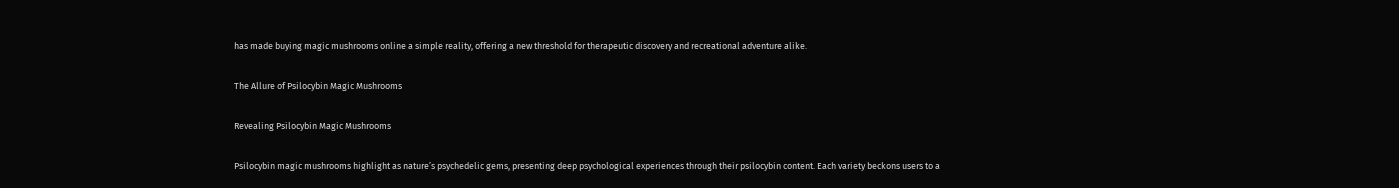has made buying magic mushrooms online a simple reality, offering a new threshold for therapeutic discovery and recreational adventure alike.

The Allure of Psilocybin Magic Mushrooms

Revealing Psilocybin Magic Mushrooms

Psilocybin magic mushrooms highlight as nature’s psychedelic gems, presenting deep psychological experiences through their psilocybin content. Each variety beckons users to a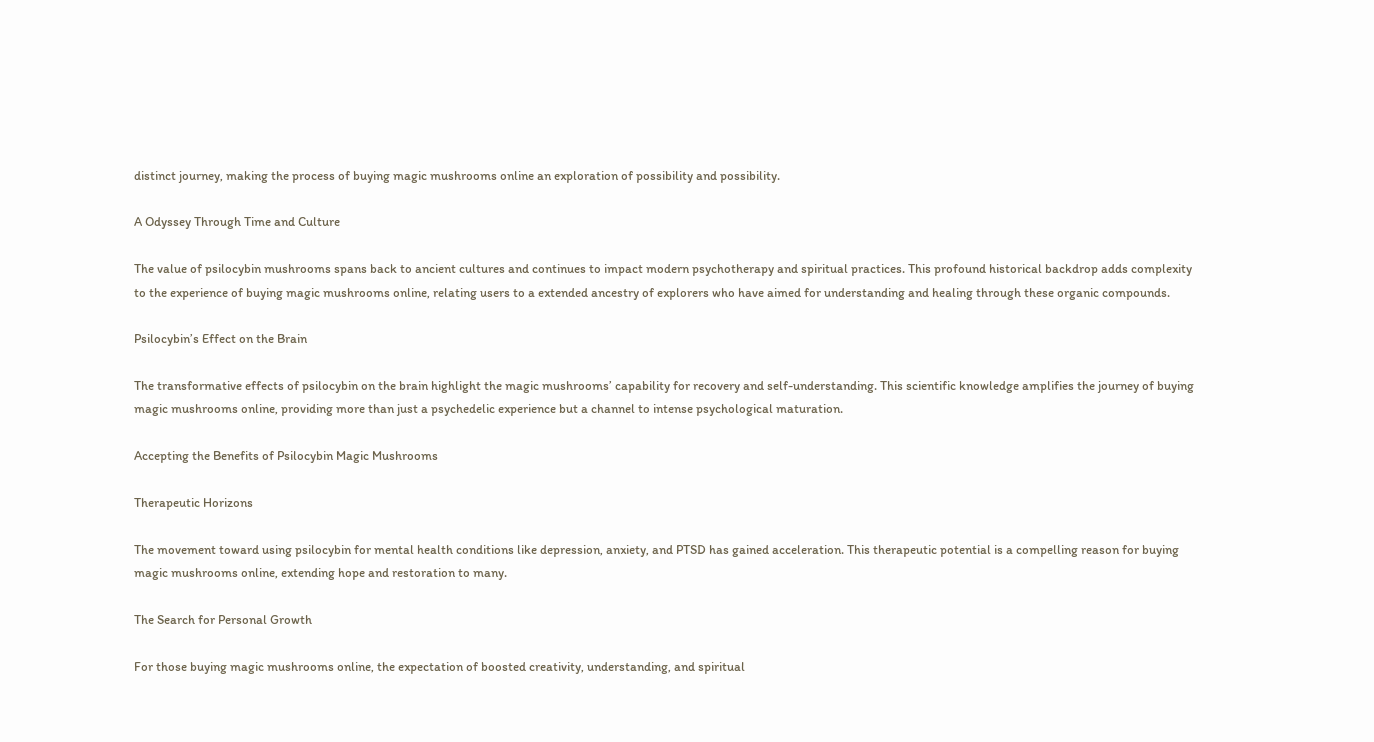distinct journey, making the process of buying magic mushrooms online an exploration of possibility and possibility.

A Odyssey Through Time and Culture

The value of psilocybin mushrooms spans back to ancient cultures and continues to impact modern psychotherapy and spiritual practices. This profound historical backdrop adds complexity to the experience of buying magic mushrooms online, relating users to a extended ancestry of explorers who have aimed for understanding and healing through these organic compounds.

Psilocybin’s Effect on the Brain

The transformative effects of psilocybin on the brain highlight the magic mushrooms’ capability for recovery and self-understanding. This scientific knowledge amplifies the journey of buying magic mushrooms online, providing more than just a psychedelic experience but a channel to intense psychological maturation.

Accepting the Benefits of Psilocybin Magic Mushrooms

Therapeutic Horizons

The movement toward using psilocybin for mental health conditions like depression, anxiety, and PTSD has gained acceleration. This therapeutic potential is a compelling reason for buying magic mushrooms online, extending hope and restoration to many.

The Search for Personal Growth

For those buying magic mushrooms online, the expectation of boosted creativity, understanding, and spiritual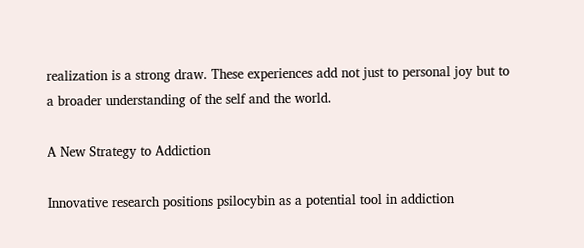realization is a strong draw. These experiences add not just to personal joy but to a broader understanding of the self and the world.

A New Strategy to Addiction

Innovative research positions psilocybin as a potential tool in addiction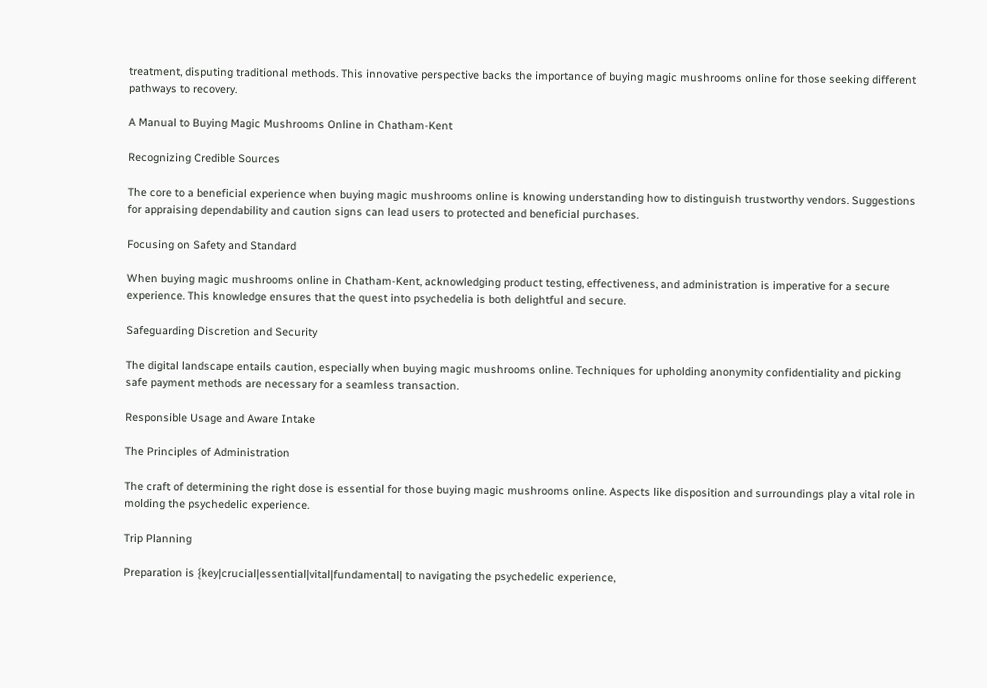treatment, disputing traditional methods. This innovative perspective backs the importance of buying magic mushrooms online for those seeking different pathways to recovery.

A Manual to Buying Magic Mushrooms Online in Chatham-Kent

Recognizing Credible Sources

The core to a beneficial experience when buying magic mushrooms online is knowing understanding how to distinguish trustworthy vendors. Suggestions for appraising dependability and caution signs can lead users to protected and beneficial purchases.

Focusing on Safety and Standard

When buying magic mushrooms online in Chatham-Kent, acknowledging product testing, effectiveness, and administration is imperative for a secure experience. This knowledge ensures that the quest into psychedelia is both delightful and secure.

Safeguarding Discretion and Security

The digital landscape entails caution, especially when buying magic mushrooms online. Techniques for upholding anonymity confidentiality and picking safe payment methods are necessary for a seamless transaction.

Responsible Usage and Aware Intake

The Principles of Administration

The craft of determining the right dose is essential for those buying magic mushrooms online. Aspects like disposition and surroundings play a vital role in molding the psychedelic experience.

Trip Planning

Preparation is {key|crucial|essential|vital|fundamental| to navigating the psychedelic experience,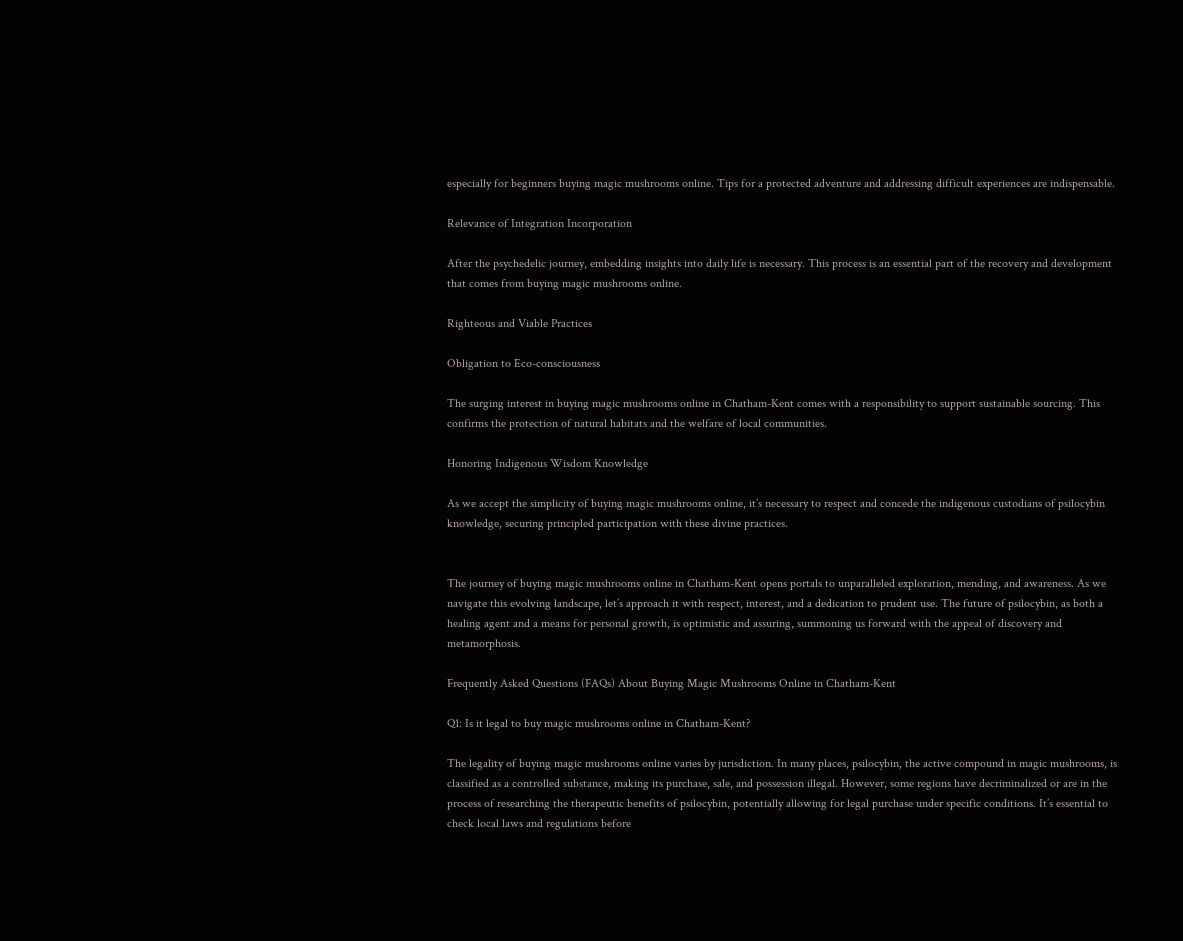especially for beginners buying magic mushrooms online. Tips for a protected adventure and addressing difficult experiences are indispensable.

Relevance of Integration Incorporation

After the psychedelic journey, embedding insights into daily life is necessary. This process is an essential part of the recovery and development that comes from buying magic mushrooms online.

Righteous and Viable Practices

Obligation to Eco-consciousness

The surging interest in buying magic mushrooms online in Chatham-Kent comes with a responsibility to support sustainable sourcing. This confirms the protection of natural habitats and the welfare of local communities.

Honoring Indigenous Wisdom Knowledge

As we accept the simplicity of buying magic mushrooms online, it’s necessary to respect and concede the indigenous custodians of psilocybin knowledge, securing principled participation with these divine practices.


The journey of buying magic mushrooms online in Chatham-Kent opens portals to unparalleled exploration, mending, and awareness. As we navigate this evolving landscape, let’s approach it with respect, interest, and a dedication to prudent use. The future of psilocybin, as both a healing agent and a means for personal growth, is optimistic and assuring, summoning us forward with the appeal of discovery and metamorphosis.

Frequently Asked Questions (FAQs) About Buying Magic Mushrooms Online in Chatham-Kent

Q1: Is it legal to buy magic mushrooms online in Chatham-Kent?

The legality of buying magic mushrooms online varies by jurisdiction. In many places, psilocybin, the active compound in magic mushrooms, is classified as a controlled substance, making its purchase, sale, and possession illegal. However, some regions have decriminalized or are in the process of researching the therapeutic benefits of psilocybin, potentially allowing for legal purchase under specific conditions. It’s essential to check local laws and regulations before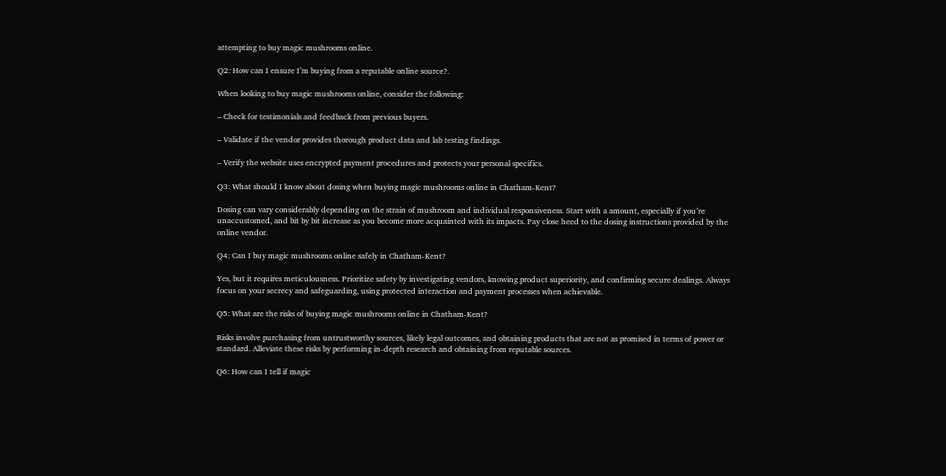attempting to buy magic mushrooms online.

Q2: How can I ensure I’m buying from a reputable online source?.

When looking to buy magic mushrooms online, consider the following:

– Check for testimonials and feedback from previous buyers.

– Validate if the vendor provides thorough product data and lab testing findings.

– Verify the website uses encrypted payment procedures and protects your personal specifics.

Q3: What should I know about dosing when buying magic mushrooms online in Chatham-Kent?

Dosing can vary considerably depending on the strain of mushroom and individual responsiveness. Start with a amount, especially if you’re unaccustomed, and bit by bit increase as you become more acquainted with its impacts. Pay close heed to the dosing instructions provided by the online vendor.

Q4: Can I buy magic mushrooms online safely in Chatham-Kent?

Yes, but it requires meticulousness. Prioritize safety by investigating vendors, knowing product superiority, and confirming secure dealings. Always focus on your secrecy and safeguarding, using protected interaction and payment processes when achievable.

Q5: What are the risks of buying magic mushrooms online in Chatham-Kent?

Risks involve purchasing from untrustworthy sources, likely legal outcomes, and obtaining products that are not as promised in terms of power or standard. Alleviate these risks by performing in-depth research and obtaining from reputable sources.

Q6: How can I tell if magic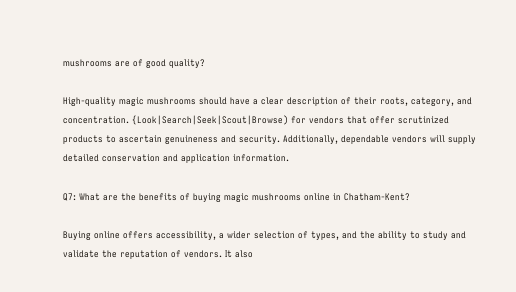mushrooms are of good quality?

High-quality magic mushrooms should have a clear description of their roots, category, and concentration. {Look|Search|Seek|Scout|Browse) for vendors that offer scrutinized products to ascertain genuineness and security. Additionally, dependable vendors will supply detailed conservation and application information.

Q7: What are the benefits of buying magic mushrooms online in Chatham-Kent?

Buying online offers accessibility, a wider selection of types, and the ability to study and validate the reputation of vendors. It also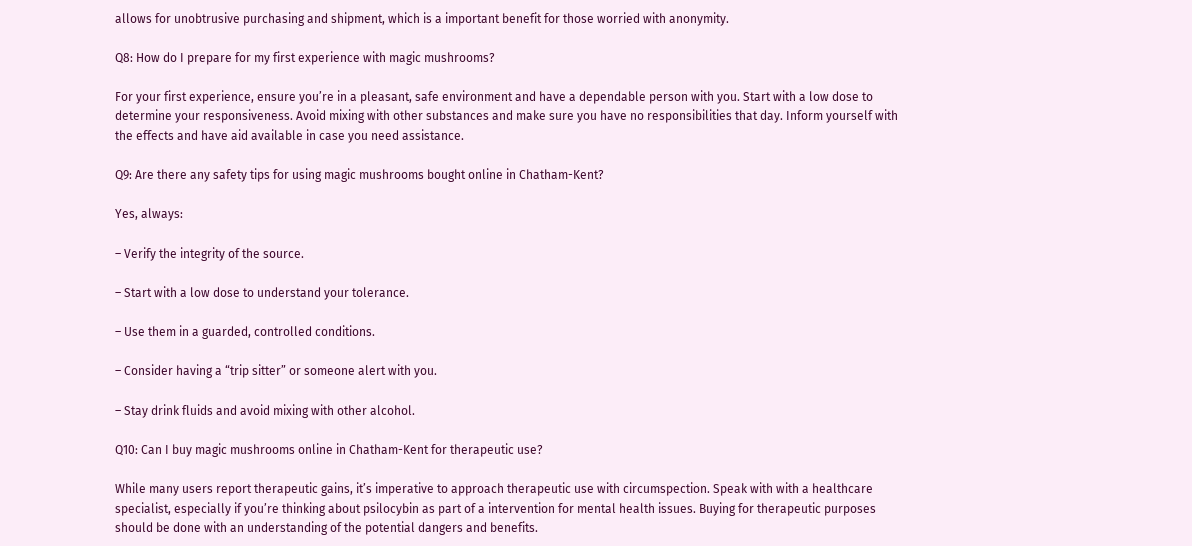allows for unobtrusive purchasing and shipment, which is a important benefit for those worried with anonymity.

Q8: How do I prepare for my first experience with magic mushrooms?

For your first experience, ensure you’re in a pleasant, safe environment and have a dependable person with you. Start with a low dose to determine your responsiveness. Avoid mixing with other substances and make sure you have no responsibilities that day. Inform yourself with the effects and have aid available in case you need assistance.

Q9: Are there any safety tips for using magic mushrooms bought online in Chatham-Kent?

Yes, always:

– Verify the integrity of the source.

– Start with a low dose to understand your tolerance.

– Use them in a guarded, controlled conditions.

– Consider having a “trip sitter” or someone alert with you.

– Stay drink fluids and avoid mixing with other alcohol.

Q10: Can I buy magic mushrooms online in Chatham-Kent for therapeutic use?

While many users report therapeutic gains, it’s imperative to approach therapeutic use with circumspection. Speak with with a healthcare specialist, especially if you’re thinking about psilocybin as part of a intervention for mental health issues. Buying for therapeutic purposes should be done with an understanding of the potential dangers and benefits.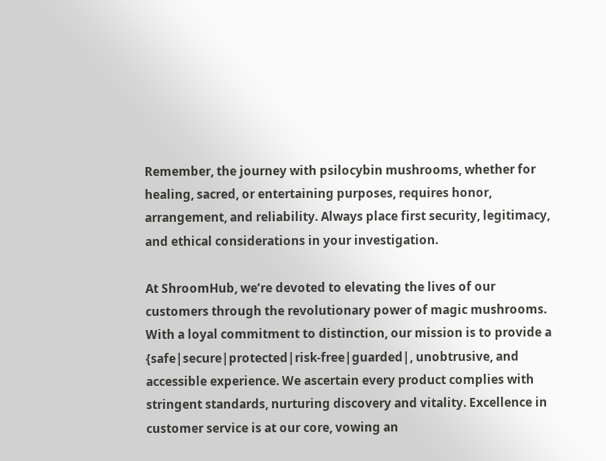Remember, the journey with psilocybin mushrooms, whether for healing, sacred, or entertaining purposes, requires honor, arrangement, and reliability. Always place first security, legitimacy, and ethical considerations in your investigation.

At ShroomHub, we’re devoted to elevating the lives of our customers through the revolutionary power of magic mushrooms. With a loyal commitment to distinction, our mission is to provide a {safe|secure|protected|risk-free|guarded|, unobtrusive, and accessible experience. We ascertain every product complies with stringent standards, nurturing discovery and vitality. Excellence in customer service is at our core, vowing an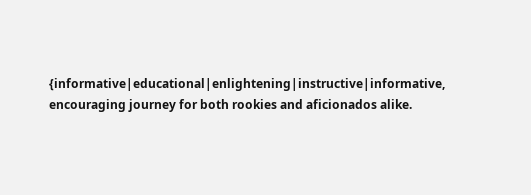{informative|educational|enlightening|instructive|informative, encouraging journey for both rookies and aficionados alike.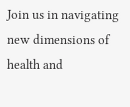Join us in navigating new dimensions of health and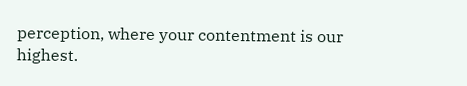perception, where your contentment is our highest.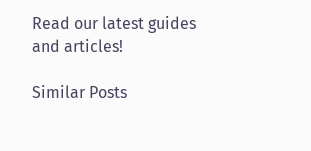Read our latest guides and articles!

Similar Posts